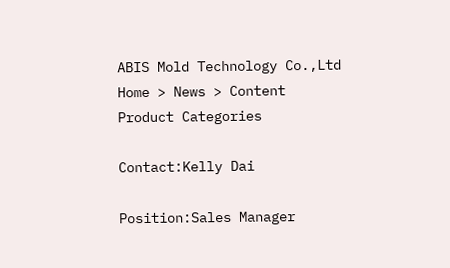ABIS Mold Technology Co.,Ltd
Home > News > Content
Product Categories

Contact:Kelly Dai

Position:Sales Manager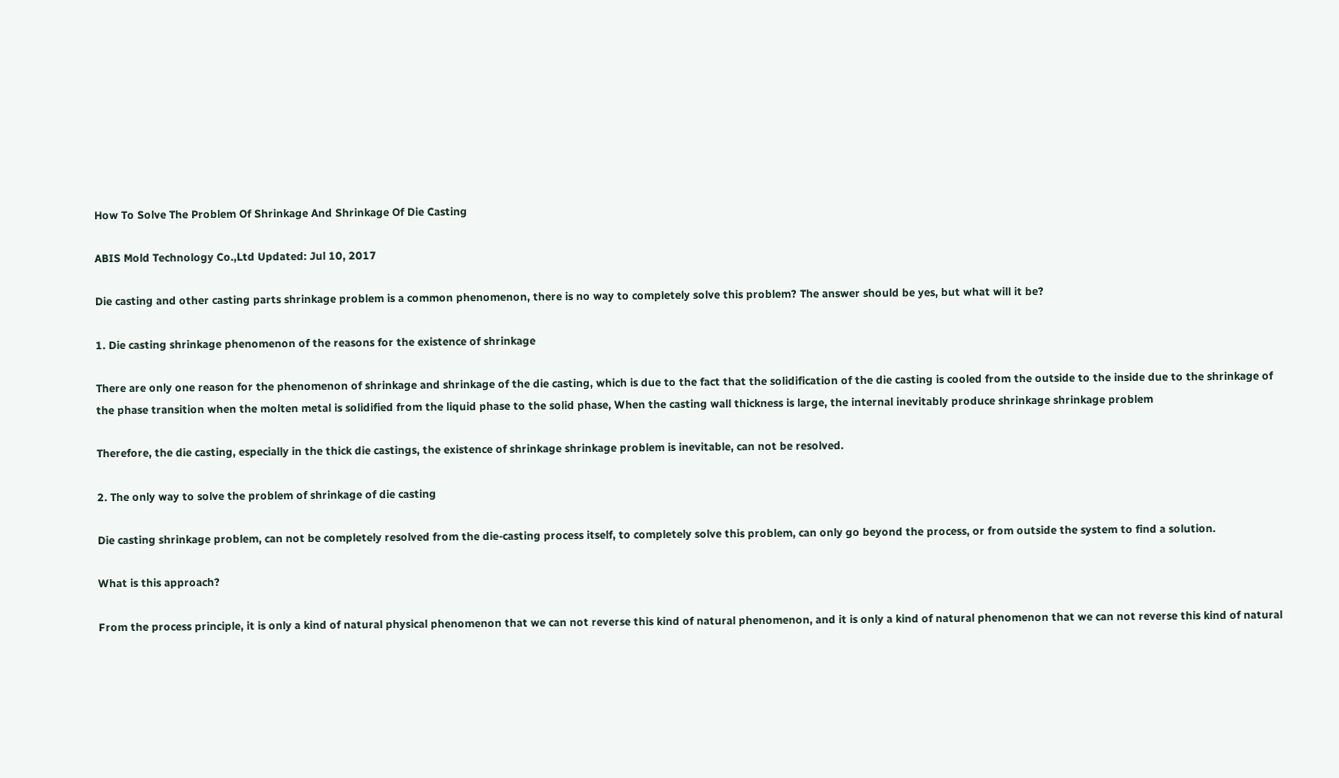How To Solve The Problem Of Shrinkage And Shrinkage Of Die Casting

ABIS Mold Technology Co.,Ltd Updated: Jul 10, 2017

Die casting and other casting parts shrinkage problem is a common phenomenon, there is no way to completely solve this problem? The answer should be yes, but what will it be?

1. Die casting shrinkage phenomenon of the reasons for the existence of shrinkage

There are only one reason for the phenomenon of shrinkage and shrinkage of the die casting, which is due to the fact that the solidification of the die casting is cooled from the outside to the inside due to the shrinkage of the phase transition when the molten metal is solidified from the liquid phase to the solid phase, When the casting wall thickness is large, the internal inevitably produce shrinkage shrinkage problem

Therefore, the die casting, especially in the thick die castings, the existence of shrinkage shrinkage problem is inevitable, can not be resolved.

2. The only way to solve the problem of shrinkage of die casting

Die casting shrinkage problem, can not be completely resolved from the die-casting process itself, to completely solve this problem, can only go beyond the process, or from outside the system to find a solution.

What is this approach?

From the process principle, it is only a kind of natural physical phenomenon that we can not reverse this kind of natural phenomenon, and it is only a kind of natural phenomenon that we can not reverse this kind of natural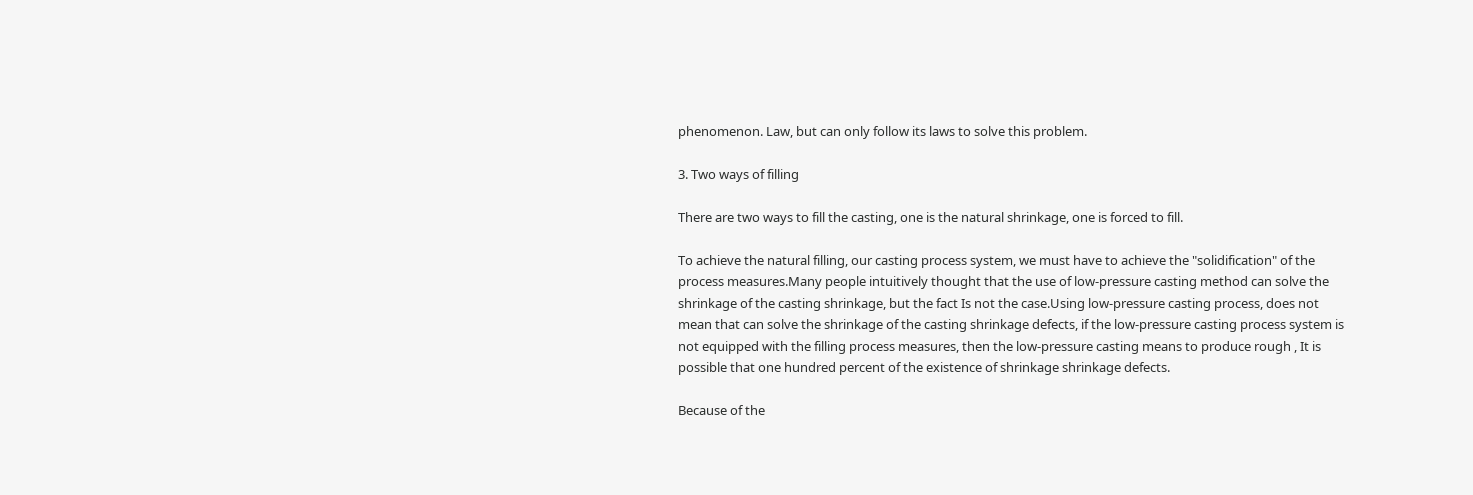phenomenon. Law, but can only follow its laws to solve this problem.

3. Two ways of filling

There are two ways to fill the casting, one is the natural shrinkage, one is forced to fill.

To achieve the natural filling, our casting process system, we must have to achieve the "solidification" of the process measures.Many people intuitively thought that the use of low-pressure casting method can solve the shrinkage of the casting shrinkage, but the fact Is not the case.Using low-pressure casting process, does not mean that can solve the shrinkage of the casting shrinkage defects, if the low-pressure casting process system is not equipped with the filling process measures, then the low-pressure casting means to produce rough , It is possible that one hundred percent of the existence of shrinkage shrinkage defects.

Because of the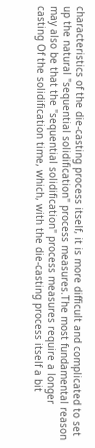characteristics of the die-casting process itself, it is more difficult and complicated to set up the natural "sequential solidification" process measures.The most fundamental reason may also be that the "sequential solidification" process measures require a longer casting Of the solidification time, which, with the die-casting process itself a bit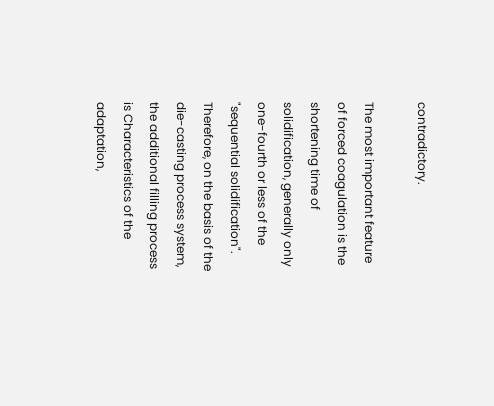contradictory.

The most important feature of forced coagulation is the shortening time of solidification, generally only one-fourth or less of the "sequential solidification". Therefore, on the basis of the die-casting process system, the additional filling process is Characteristics of the adaptation,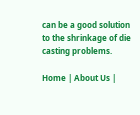can be a good solution to the shrinkage of die casting problems.

Home | About Us |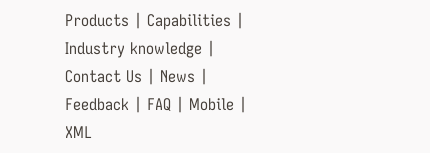Products | Capabilities | Industry knowledge | Contact Us | News | Feedback | FAQ | Mobile | XML